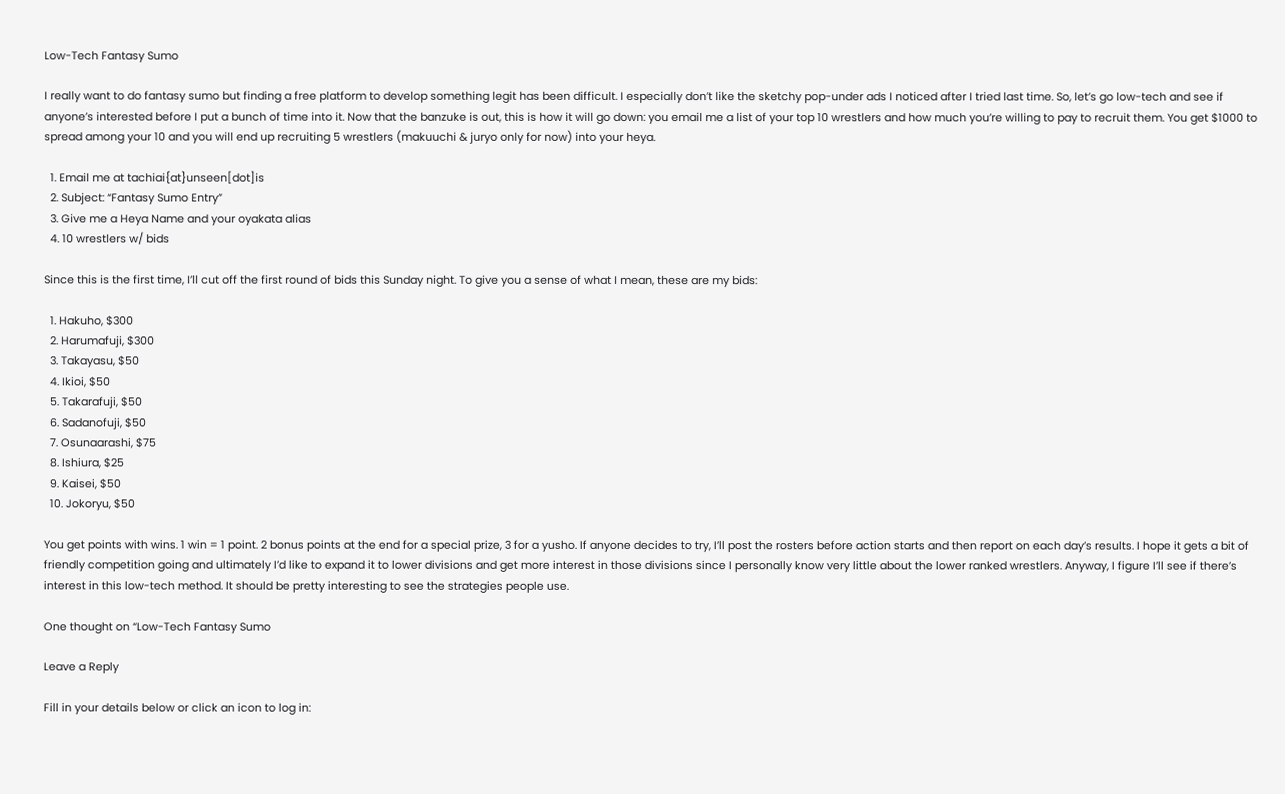Low-Tech Fantasy Sumo

I really want to do fantasy sumo but finding a free platform to develop something legit has been difficult. I especially don’t like the sketchy pop-under ads I noticed after I tried last time. So, let’s go low-tech and see if anyone’s interested before I put a bunch of time into it. Now that the banzuke is out, this is how it will go down: you email me a list of your top 10 wrestlers and how much you’re willing to pay to recruit them. You get $1000 to spread among your 10 and you will end up recruiting 5 wrestlers (makuuchi & juryo only for now) into your heya.

  1. Email me at tachiai{at}unseen[dot]is
  2. Subject: “Fantasy Sumo Entry”
  3. Give me a Heya Name and your oyakata alias
  4. 10 wrestlers w/ bids

Since this is the first time, I’ll cut off the first round of bids this Sunday night. To give you a sense of what I mean, these are my bids:

  1. Hakuho, $300
  2. Harumafuji, $300
  3. Takayasu, $50
  4. Ikioi, $50
  5. Takarafuji, $50
  6. Sadanofuji, $50
  7. Osunaarashi, $75
  8. Ishiura, $25
  9. Kaisei, $50
  10. Jokoryu, $50

You get points with wins. 1 win = 1 point. 2 bonus points at the end for a special prize, 3 for a yusho. If anyone decides to try, I’ll post the rosters before action starts and then report on each day’s results. I hope it gets a bit of friendly competition going and ultimately I’d like to expand it to lower divisions and get more interest in those divisions since I personally know very little about the lower ranked wrestlers. Anyway, I figure I’ll see if there’s interest in this low-tech method. It should be pretty interesting to see the strategies people use.

One thought on “Low-Tech Fantasy Sumo

Leave a Reply

Fill in your details below or click an icon to log in: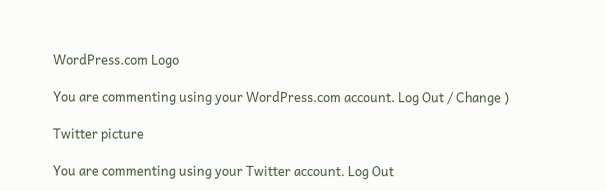WordPress.com Logo

You are commenting using your WordPress.com account. Log Out / Change )

Twitter picture

You are commenting using your Twitter account. Log Out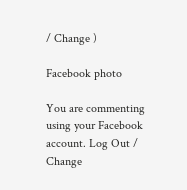/ Change )

Facebook photo

You are commenting using your Facebook account. Log Out / Change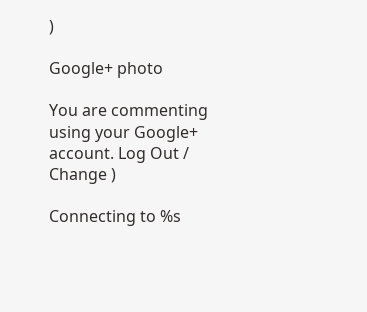)

Google+ photo

You are commenting using your Google+ account. Log Out / Change )

Connecting to %s